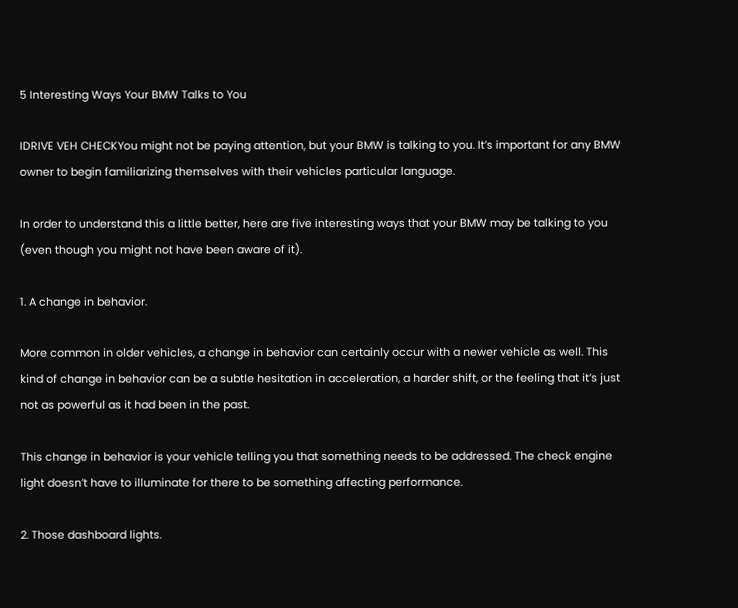5 Interesting Ways Your BMW Talks to You

IDRIVE VEH CHECKYou might not be paying attention, but your BMW is talking to you. It’s important for any BMW owner to begin familiarizing themselves with their vehicles particular language.

In order to understand this a little better, here are five interesting ways that your BMW may be talking to you (even though you might not have been aware of it).

1. A change in behavior.

More common in older vehicles, a change in behavior can certainly occur with a newer vehicle as well. This kind of change in behavior can be a subtle hesitation in acceleration, a harder shift, or the feeling that it’s just not as powerful as it had been in the past.

This change in behavior is your vehicle telling you that something needs to be addressed. The check engine light doesn’t have to illuminate for there to be something affecting performance.

2. Those dashboard lights.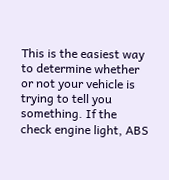This is the easiest way to determine whether or not your vehicle is trying to tell you something. If the check engine light, ABS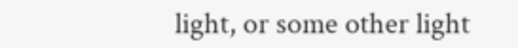light, or some other light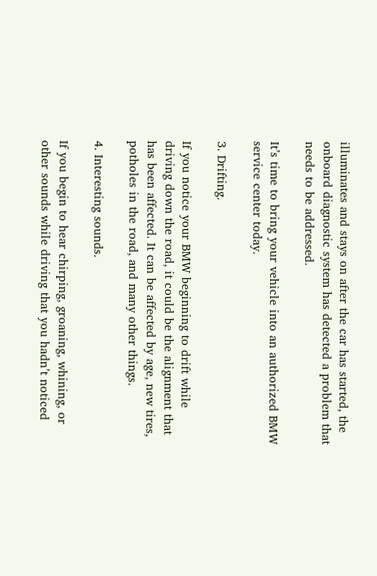illuminates and stays on after the car has started, the onboard diagnostic system has detected a problem that needs to be addressed.

It’s time to bring your vehicle into an authorized BMW service center today.

3. Drifting.

If you notice your BMW beginning to drift while driving down the road, it could be the alignment that has been affected. It can be affected by age, new tires, potholes in the road, and many other things.

4. Interesting sounds.

If you begin to hear chirping, groaning, whining, or other sounds while driving that you hadn’t noticed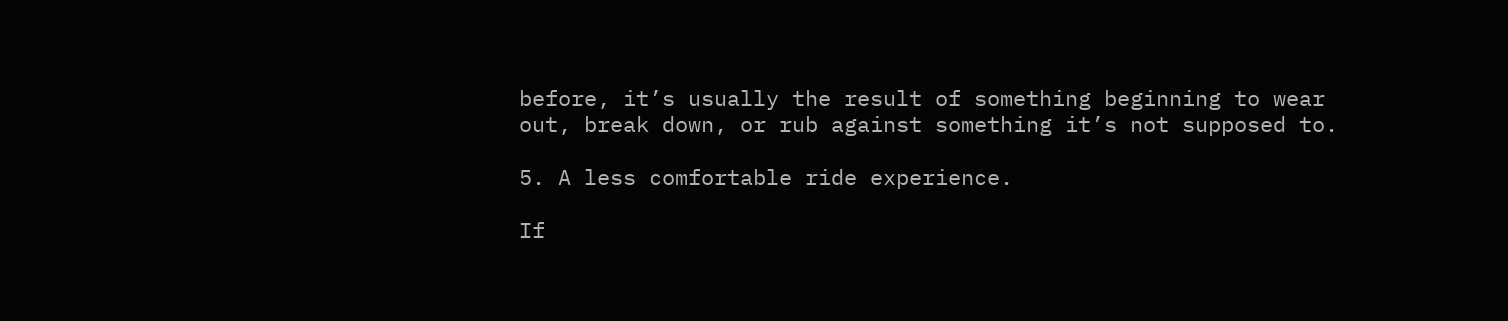before, it’s usually the result of something beginning to wear out, break down, or rub against something it’s not supposed to.

5. A less comfortable ride experience.

If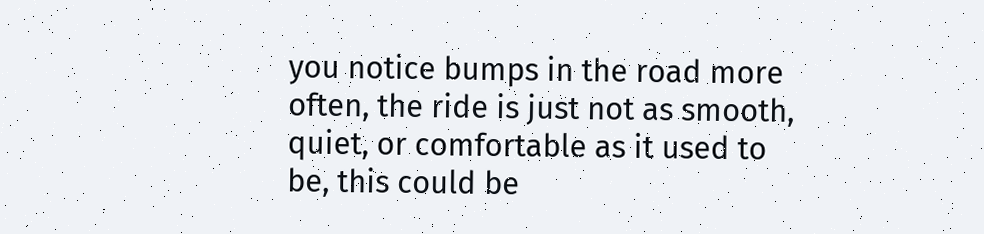you notice bumps in the road more often, the ride is just not as smooth, quiet, or comfortable as it used to be, this could be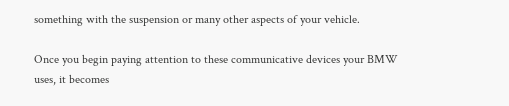something with the suspension or many other aspects of your vehicle.

Once you begin paying attention to these communicative devices your BMW uses, it becomes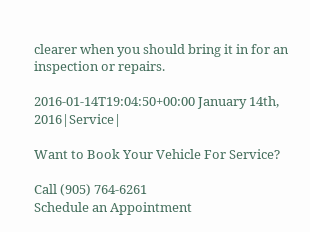clearer when you should bring it in for an inspection or repairs.

2016-01-14T19:04:50+00:00 January 14th, 2016|Service|

Want to Book Your Vehicle For Service?

Call (905) 764-6261
Schedule an Appointment